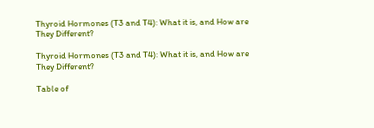Thyroid Hormones (T3 and T4): What it is, and How are They Different?

Thyroid Hormones (T3 and T4): What it is, and How are They Different?

Table of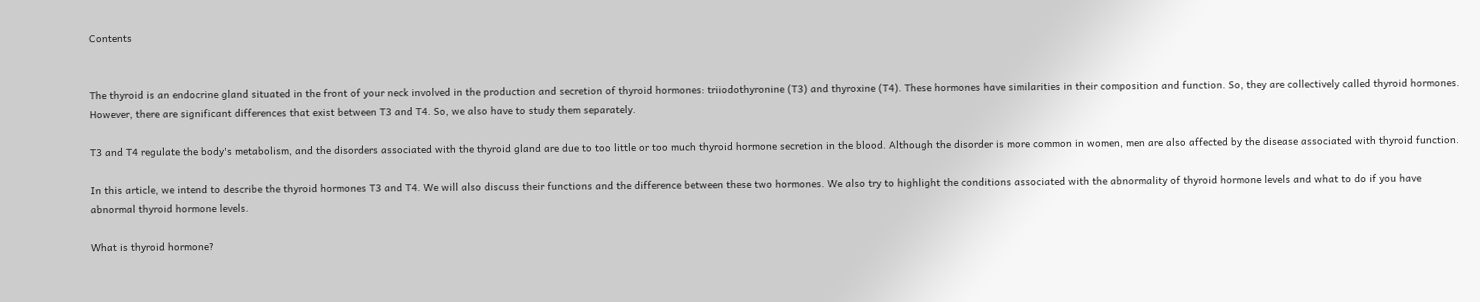Contents


The thyroid is an endocrine gland situated in the front of your neck involved in the production and secretion of thyroid hormones: triiodothyronine (T3) and thyroxine (T4). These hormones have similarities in their composition and function. So, they are collectively called thyroid hormones. However, there are significant differences that exist between T3 and T4. So, we also have to study them separately.

T3 and T4 regulate the body's metabolism, and the disorders associated with the thyroid gland are due to too little or too much thyroid hormone secretion in the blood. Although the disorder is more common in women, men are also affected by the disease associated with thyroid function.

In this article, we intend to describe the thyroid hormones T3 and T4. We will also discuss their functions and the difference between these two hormones. We also try to highlight the conditions associated with the abnormality of thyroid hormone levels and what to do if you have abnormal thyroid hormone levels.

What is thyroid hormone?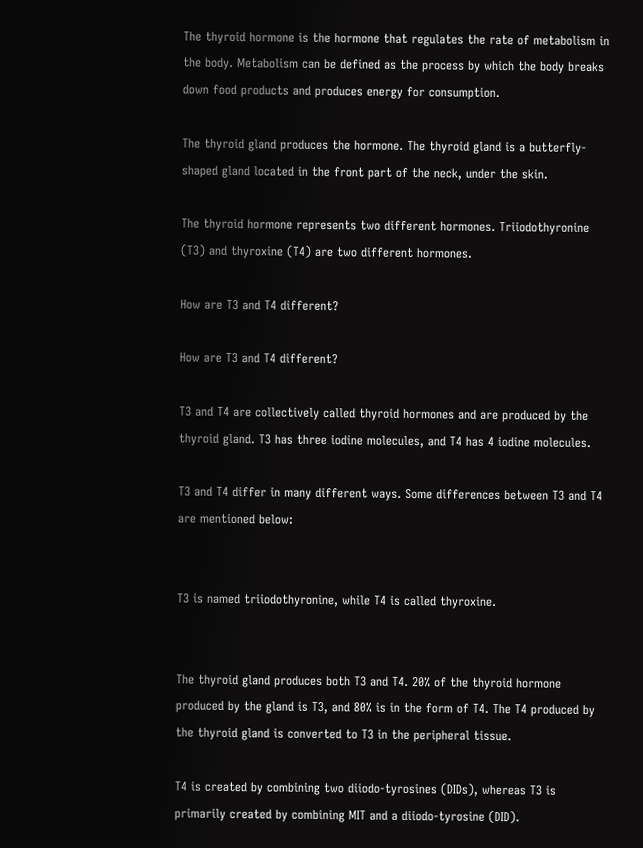The thyroid hormone is the hormone that regulates the rate of metabolism in the body. Metabolism can be defined as the process by which the body breaks down food products and produces energy for consumption.

The thyroid gland produces the hormone. The thyroid gland is a butterfly-shaped gland located in the front part of the neck, under the skin.

The thyroid hormone represents two different hormones. Triiodothyronine (T3) and thyroxine (T4) are two different hormones.

How are T3 and T4 different?

How are T3 and T4 different?

T3 and T4 are collectively called thyroid hormones and are produced by the thyroid gland. T3 has three iodine molecules, and T4 has 4 iodine molecules.

T3 and T4 differ in many different ways. Some differences between T3 and T4 are mentioned below:


T3 is named triiodothyronine, while T4 is called thyroxine.


The thyroid gland produces both T3 and T4. 20% of the thyroid hormone produced by the gland is T3, and 80% is in the form of T4. The T4 produced by the thyroid gland is converted to T3 in the peripheral tissue.

T4 is created by combining two diiodo-tyrosines (DIDs), whereas T3 is primarily created by combining MIT and a diiodo-tyrosine (DID).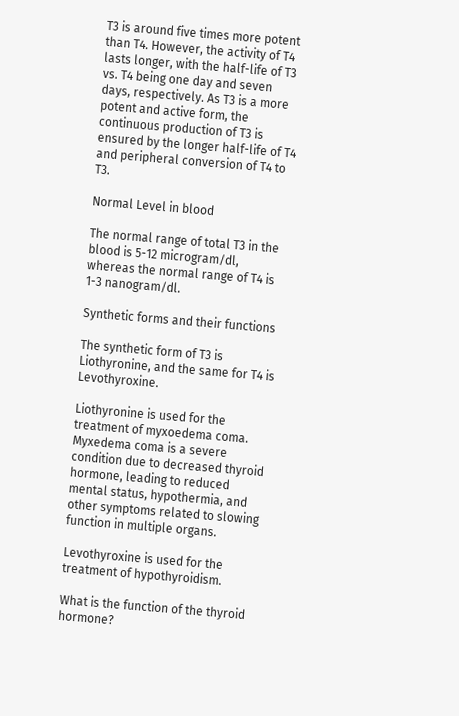T3 is around five times more potent than T4. However, the activity of T4 lasts longer, with the half-life of T3 vs. T4 being one day and seven days, respectively. As T3 is a more potent and active form, the continuous production of T3 is ensured by the longer half-life of T4 and peripheral conversion of T4 to T3.

Normal Level in blood

The normal range of total T3 in the blood is 5-12 microgram/dl, whereas the normal range of T4 is 1-3 nanogram/dl.

Synthetic forms and their functions

The synthetic form of T3 is Liothyronine, and the same for T4 is Levothyroxine.

Liothyronine is used for the treatment of myxoedema coma. Myxedema coma is a severe condition due to decreased thyroid hormone, leading to reduced mental status, hypothermia, and other symptoms related to slowing function in multiple organs.

Levothyroxine is used for the treatment of hypothyroidism.

What is the function of the thyroid hormone?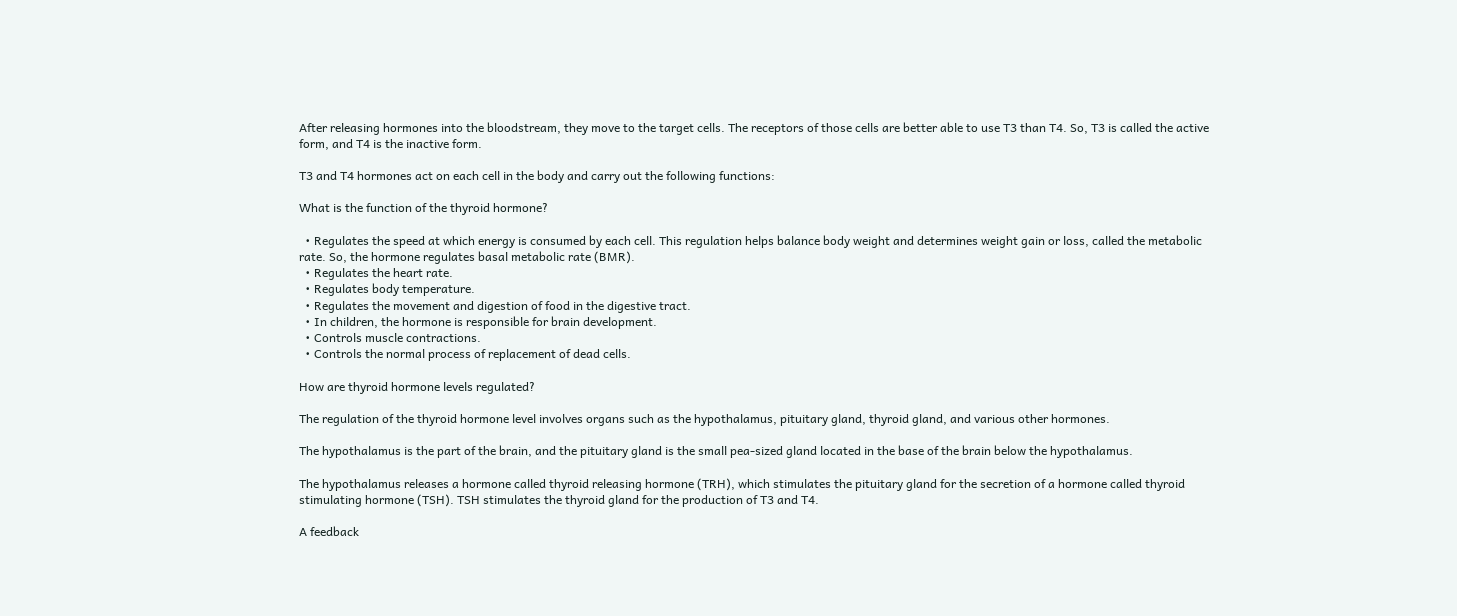After releasing hormones into the bloodstream, they move to the target cells. The receptors of those cells are better able to use T3 than T4. So, T3 is called the active form, and T4 is the inactive form.

T3 and T4 hormones act on each cell in the body and carry out the following functions:

What is the function of the thyroid hormone?

  • Regulates the speed at which energy is consumed by each cell. This regulation helps balance body weight and determines weight gain or loss, called the metabolic rate. So, the hormone regulates basal metabolic rate (BMR).
  • Regulates the heart rate.
  • Regulates body temperature.
  • Regulates the movement and digestion of food in the digestive tract.
  • In children, the hormone is responsible for brain development.
  • Controls muscle contractions.
  • Controls the normal process of replacement of dead cells.

How are thyroid hormone levels regulated?

The regulation of the thyroid hormone level involves organs such as the hypothalamus, pituitary gland, thyroid gland, and various other hormones.

The hypothalamus is the part of the brain, and the pituitary gland is the small pea-sized gland located in the base of the brain below the hypothalamus.

The hypothalamus releases a hormone called thyroid releasing hormone (TRH), which stimulates the pituitary gland for the secretion of a hormone called thyroid stimulating hormone (TSH). TSH stimulates the thyroid gland for the production of T3 and T4.

A feedback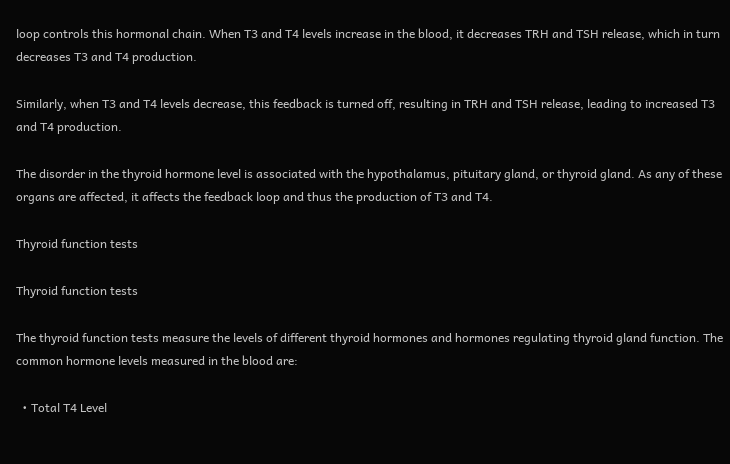loop controls this hormonal chain. When T3 and T4 levels increase in the blood, it decreases TRH and TSH release, which in turn decreases T3 and T4 production.

Similarly, when T3 and T4 levels decrease, this feedback is turned off, resulting in TRH and TSH release, leading to increased T3 and T4 production.

The disorder in the thyroid hormone level is associated with the hypothalamus, pituitary gland, or thyroid gland. As any of these organs are affected, it affects the feedback loop and thus the production of T3 and T4.

Thyroid function tests

Thyroid function tests

The thyroid function tests measure the levels of different thyroid hormones and hormones regulating thyroid gland function. The common hormone levels measured in the blood are:

  • Total T4 Level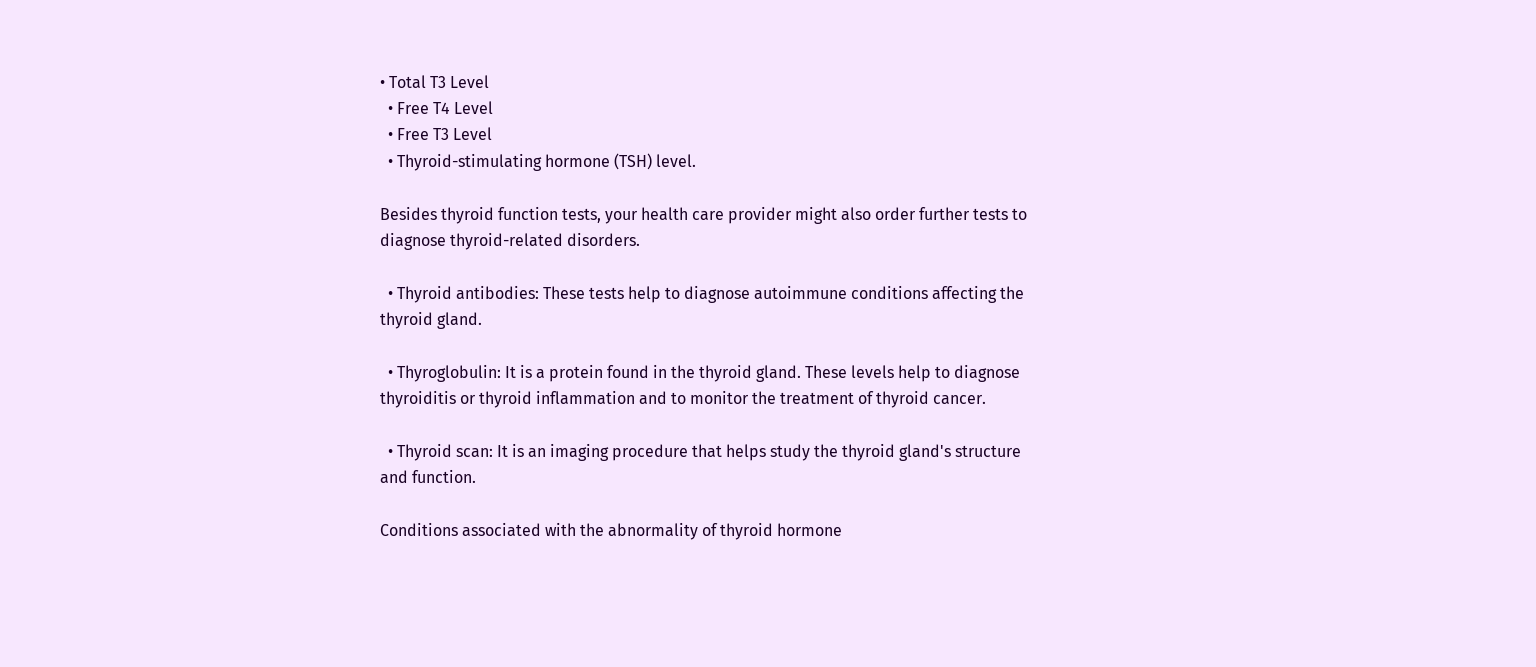• Total T3 Level
  • Free T4 Level
  • Free T3 Level
  • Thyroid-stimulating hormone (TSH) level.

Besides thyroid function tests, your health care provider might also order further tests to diagnose thyroid-related disorders.

  • Thyroid antibodies: These tests help to diagnose autoimmune conditions affecting the thyroid gland.

  • Thyroglobulin: It is a protein found in the thyroid gland. These levels help to diagnose thyroiditis or thyroid inflammation and to monitor the treatment of thyroid cancer.

  • Thyroid scan: It is an imaging procedure that helps study the thyroid gland's structure and function.

Conditions associated with the abnormality of thyroid hormone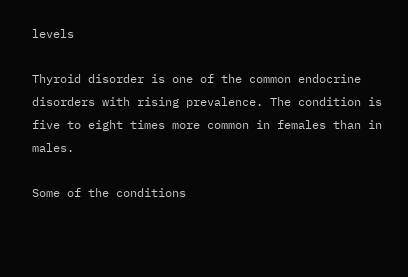levels

Thyroid disorder is one of the common endocrine disorders with rising prevalence. The condition is five to eight times more common in females than in males.

Some of the conditions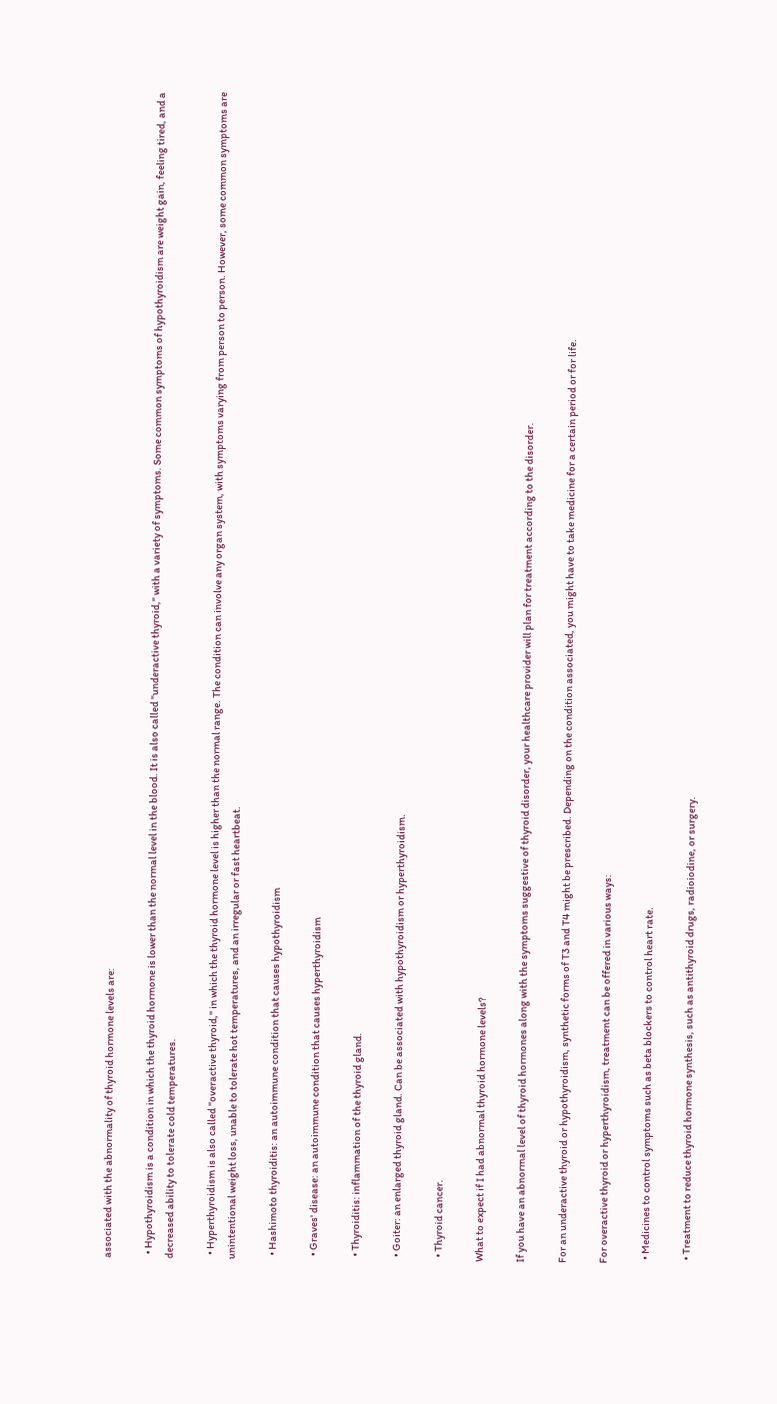associated with the abnormality of thyroid hormone levels are:

  • Hypothyroidism is a condition in which the thyroid hormone is lower than the normal level in the blood. It is also called "underactive thyroid," with a variety of symptoms. Some common symptoms of hypothyroidism are weight gain, feeling tired, and a decreased ability to tolerate cold temperatures.

  • Hyperthyroidism is also called "overactive thyroid," in which the thyroid hormone level is higher than the normal range. The condition can involve any organ system, with symptoms varying from person to person. However, some common symptoms are unintentional weight loss, unable to tolerate hot temperatures, and an irregular or fast heartbeat.

  • Hashimoto thyroiditis: an autoimmune condition that causes hypothyroidism

  • Graves' disease: an autoimmune condition that causes hyperthyroidism

  • Thyroiditis: inflammation of the thyroid gland.

  • Goiter: an enlarged thyroid gland. Can be associated with hypothyroidism or hyperthyroidism.

  • Thyroid cancer.

What to expect if I had abnormal thyroid hormone levels?

If you have an abnormal level of thyroid hormones along with the symptoms suggestive of thyroid disorder, your healthcare provider will plan for treatment according to the disorder.

For an underactive thyroid or hypothyroidism, synthetic forms of T3 and T4 might be prescribed. Depending on the condition associated, you might have to take medicine for a certain period or for life.

For overactive thyroid or hyperthyroidism, treatment can be offered in various ways:

  • Medicines to control symptoms such as beta blockers to control heart rate.

  • Treatment to reduce thyroid hormone synthesis, such as antithyroid drugs, radioiodine, or surgery.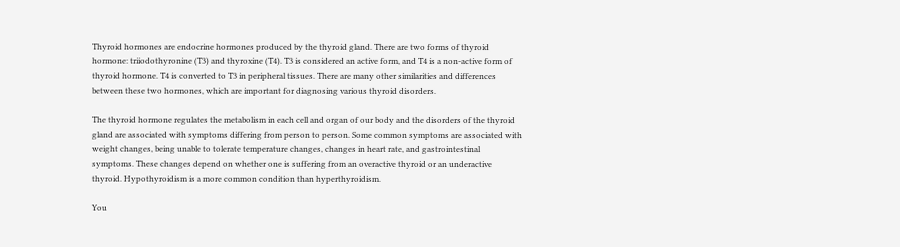Thyroid hormones are endocrine hormones produced by the thyroid gland. There are two forms of thyroid hormone: triiodothyronine (T3) and thyroxine (T4). T3 is considered an active form, and T4 is a non-active form of thyroid hormone. T4 is converted to T3 in peripheral tissues. There are many other similarities and differences between these two hormones, which are important for diagnosing various thyroid disorders.

The thyroid hormone regulates the metabolism in each cell and organ of our body and the disorders of the thyroid gland are associated with symptoms differing from person to person. Some common symptoms are associated with weight changes, being unable to tolerate temperature changes, changes in heart rate, and gastrointestinal symptoms. These changes depend on whether one is suffering from an overactive thyroid or an underactive thyroid. Hypothyroidism is a more common condition than hyperthyroidism.

You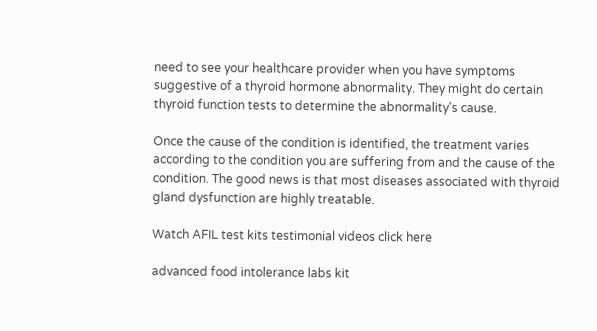need to see your healthcare provider when you have symptoms suggestive of a thyroid hormone abnormality. They might do certain thyroid function tests to determine the abnormality's cause.

Once the cause of the condition is identified, the treatment varies according to the condition you are suffering from and the cause of the condition. The good news is that most diseases associated with thyroid gland dysfunction are highly treatable.

Watch AFIL test kits testimonial videos click here

advanced food intolerance labs kit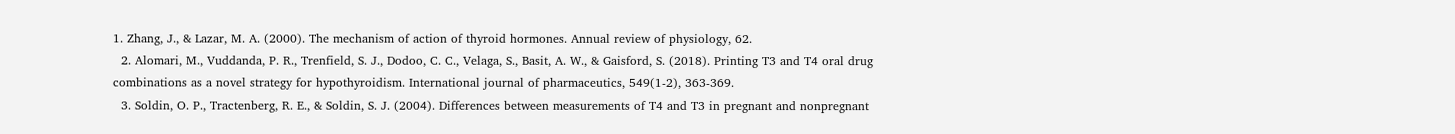1. Zhang, J., & Lazar, M. A. (2000). The mechanism of action of thyroid hormones. Annual review of physiology, 62.
  2. Alomari, M., Vuddanda, P. R., Trenfield, S. J., Dodoo, C. C., Velaga, S., Basit, A. W., & Gaisford, S. (2018). Printing T3 and T4 oral drug combinations as a novel strategy for hypothyroidism. International journal of pharmaceutics, 549(1-2), 363-369.
  3. Soldin, O. P., Tractenberg, R. E., & Soldin, S. J. (2004). Differences between measurements of T4 and T3 in pregnant and nonpregnant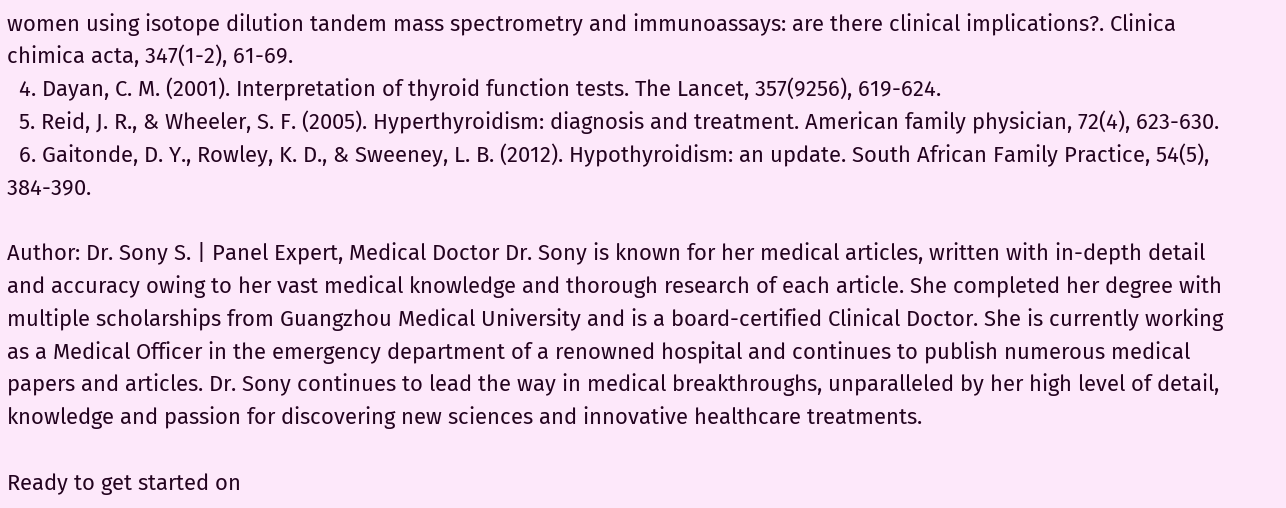women using isotope dilution tandem mass spectrometry and immunoassays: are there clinical implications?. Clinica chimica acta, 347(1-2), 61-69.
  4. Dayan, C. M. (2001). Interpretation of thyroid function tests. The Lancet, 357(9256), 619-624.
  5. Reid, J. R., & Wheeler, S. F. (2005). Hyperthyroidism: diagnosis and treatment. American family physician, 72(4), 623-630.
  6. Gaitonde, D. Y., Rowley, K. D., & Sweeney, L. B. (2012). Hypothyroidism: an update. South African Family Practice, 54(5), 384-390.

Author: Dr. Sony S. | Panel Expert, Medical Doctor Dr. Sony is known for her medical articles, written with in-depth detail and accuracy owing to her vast medical knowledge and thorough research of each article. She completed her degree with multiple scholarships from Guangzhou Medical University and is a board-certified Clinical Doctor. She is currently working as a Medical Officer in the emergency department of a renowned hospital and continues to publish numerous medical papers and articles. Dr. Sony continues to lead the way in medical breakthroughs, unparalleled by her high level of detail, knowledge and passion for discovering new sciences and innovative healthcare treatments.

Ready to get started on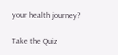your health journey?

Take the Quiz